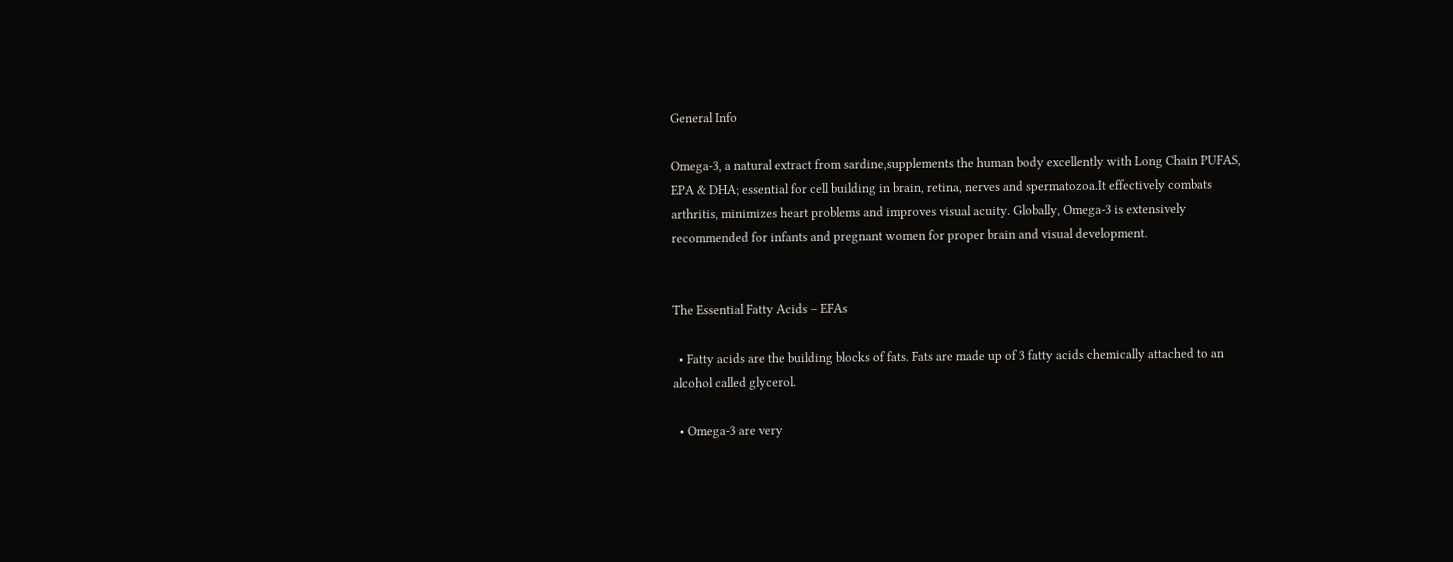General Info

Omega-3, a natural extract from sardine,supplements the human body excellently with Long Chain PUFAS, EPA & DHA; essential for cell building in brain, retina, nerves and spermatozoa.It effectively combats arthritis, minimizes heart problems and improves visual acuity. Globally, Omega-3 is extensively recommended for infants and pregnant women for proper brain and visual development.


The Essential Fatty Acids – EFAs

  • Fatty acids are the building blocks of fats. Fats are made up of 3 fatty acids chemically attached to an alcohol called glycerol.

  • Omega-3 are very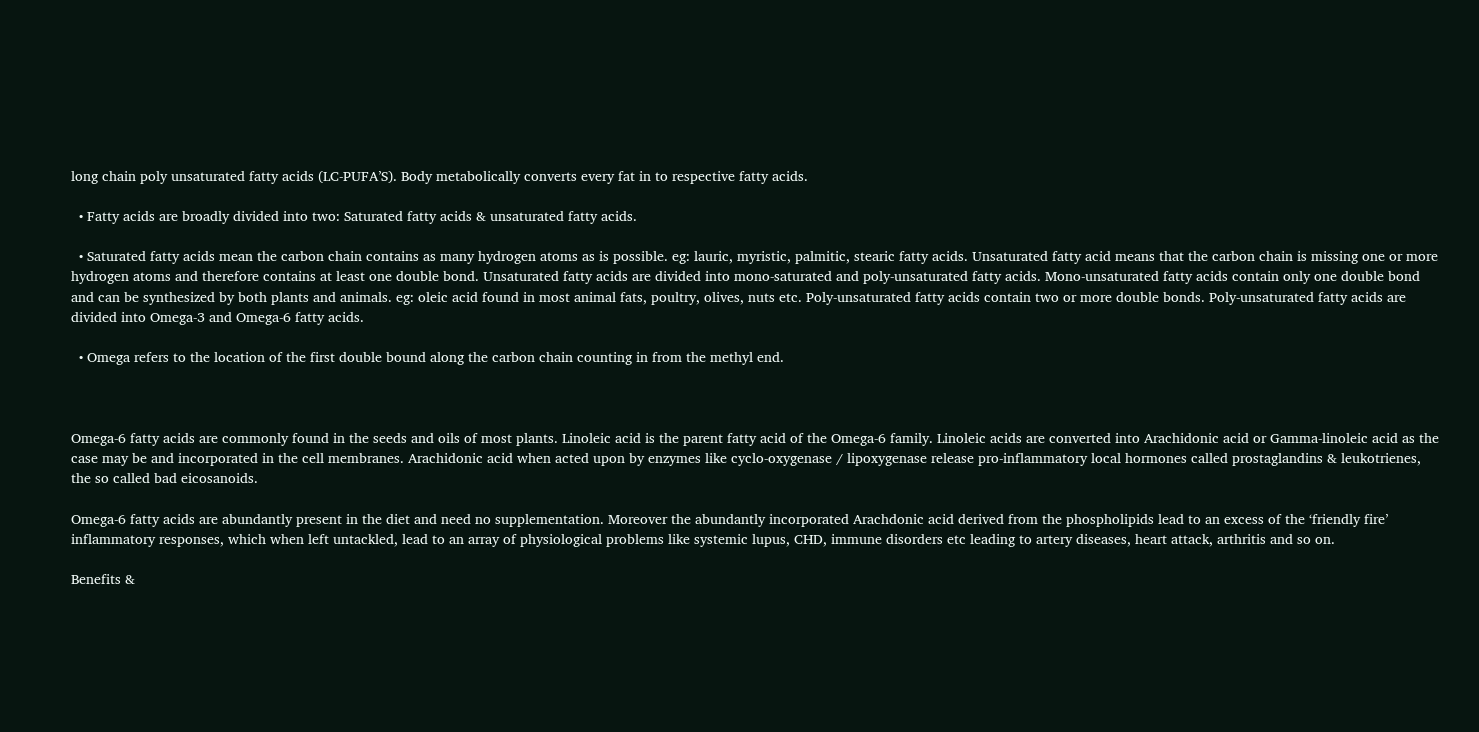long chain poly unsaturated fatty acids (LC-PUFA’S). Body metabolically converts every fat in to respective fatty acids.

  • Fatty acids are broadly divided into two: Saturated fatty acids & unsaturated fatty acids.

  • Saturated fatty acids mean the carbon chain contains as many hydrogen atoms as is possible. eg: lauric, myristic, palmitic, stearic fatty acids. Unsaturated fatty acid means that the carbon chain is missing one or more hydrogen atoms and therefore contains at least one double bond. Unsaturated fatty acids are divided into mono-saturated and poly-unsaturated fatty acids. Mono-unsaturated fatty acids contain only one double bond and can be synthesized by both plants and animals. eg: oleic acid found in most animal fats, poultry, olives, nuts etc. Poly-unsaturated fatty acids contain two or more double bonds. Poly-unsaturated fatty acids are divided into Omega-3 and Omega-6 fatty acids.

  • Omega refers to the location of the first double bound along the carbon chain counting in from the methyl end.



Omega-6 fatty acids are commonly found in the seeds and oils of most plants. Linoleic acid is the parent fatty acid of the Omega-6 family. Linoleic acids are converted into Arachidonic acid or Gamma-linoleic acid as the case may be and incorporated in the cell membranes. Arachidonic acid when acted upon by enzymes like cyclo-oxygenase / lipoxygenase release pro-inflammatory local hormones called prostaglandins & leukotrienes, the so called bad eicosanoids.

Omega-6 fatty acids are abundantly present in the diet and need no supplementation. Moreover the abundantly incorporated Arachdonic acid derived from the phospholipids lead to an excess of the ‘friendly fire’ inflammatory responses, which when left untackled, lead to an array of physiological problems like systemic lupus, CHD, immune disorders etc leading to artery diseases, heart attack, arthritis and so on.

Benefits &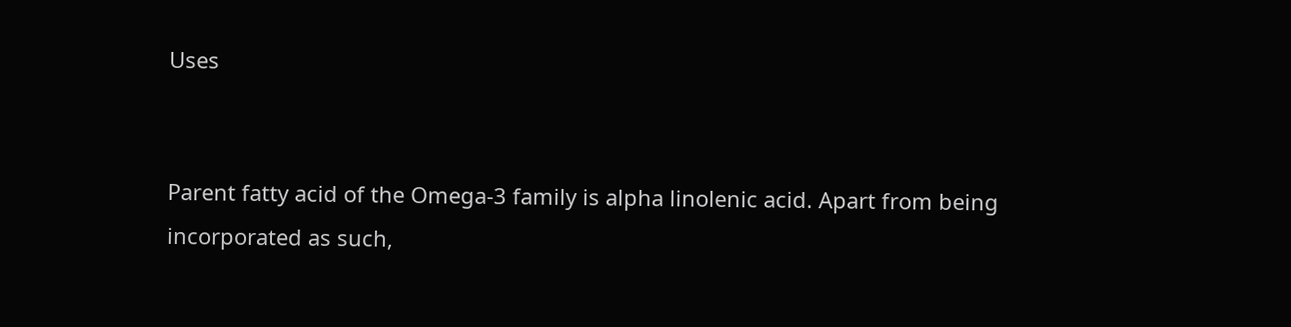Uses


Parent fatty acid of the Omega-3 family is alpha linolenic acid. Apart from being incorporated as such,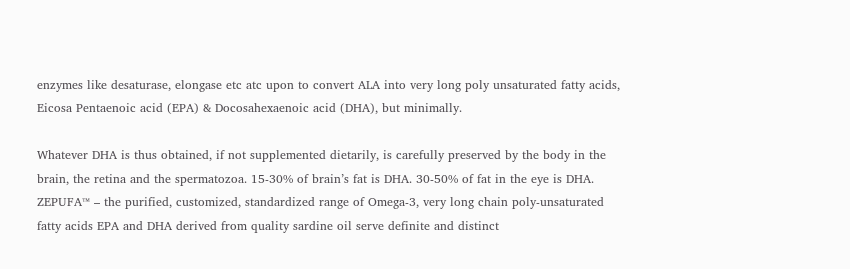enzymes like desaturase, elongase etc atc upon to convert ALA into very long poly unsaturated fatty acids, Eicosa Pentaenoic acid (EPA) & Docosahexaenoic acid (DHA), but minimally.

Whatever DHA is thus obtained, if not supplemented dietarily, is carefully preserved by the body in the brain, the retina and the spermatozoa. 15-30% of brain’s fat is DHA. 30-50% of fat in the eye is DHA. ZEPUFA™ – the purified, customized, standardized range of Omega-3, very long chain poly-unsaturated fatty acids EPA and DHA derived from quality sardine oil serve definite and distinct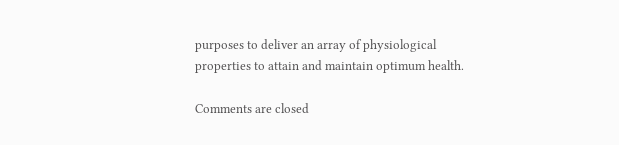purposes to deliver an array of physiological properties to attain and maintain optimum health.

Comments are closed